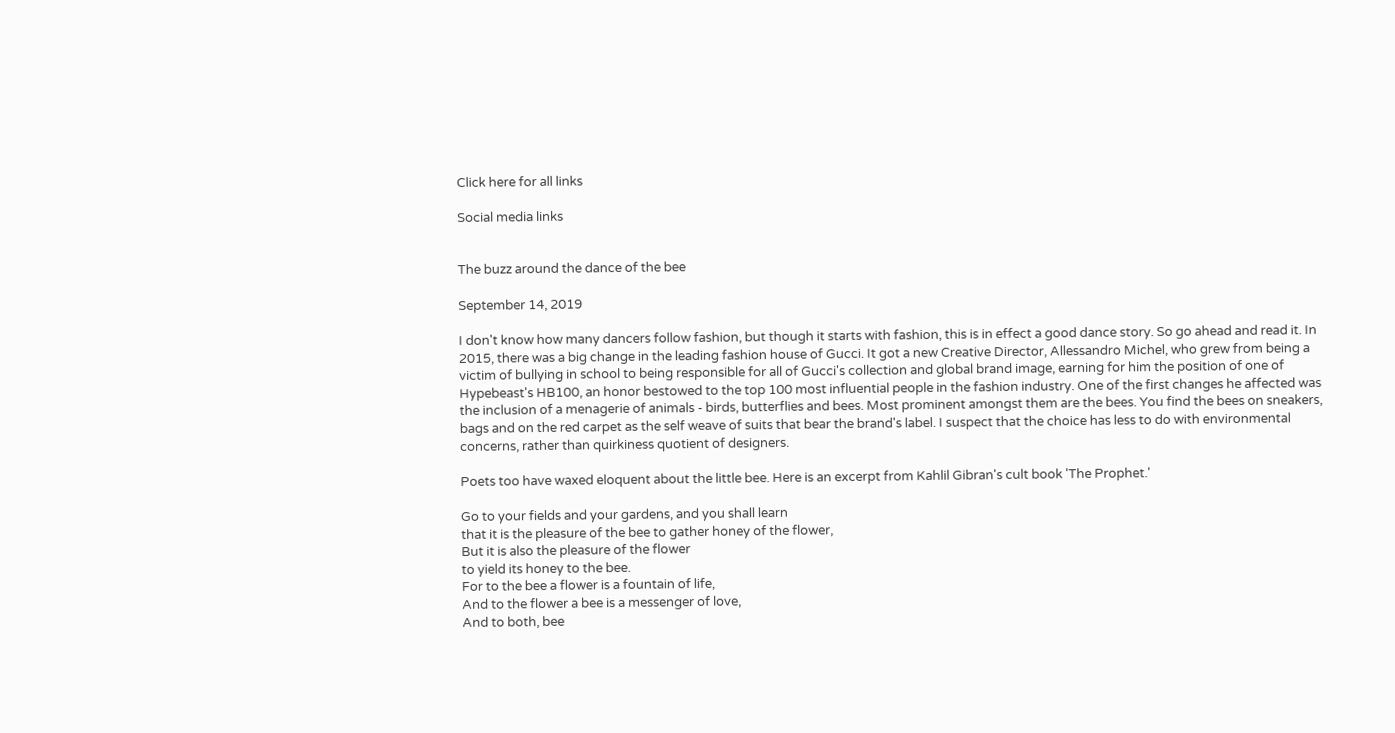Click here for all links

Social media links


The buzz around the dance of the bee

September 14, 2019

I don't know how many dancers follow fashion, but though it starts with fashion, this is in effect a good dance story. So go ahead and read it. In 2015, there was a big change in the leading fashion house of Gucci. It got a new Creative Director, Allessandro Michel, who grew from being a victim of bullying in school to being responsible for all of Gucci's collection and global brand image, earning for him the position of one of Hypebeast's HB100, an honor bestowed to the top 100 most influential people in the fashion industry. One of the first changes he affected was the inclusion of a menagerie of animals - birds, butterflies and bees. Most prominent amongst them are the bees. You find the bees on sneakers, bags and on the red carpet as the self weave of suits that bear the brand's label. I suspect that the choice has less to do with environmental concerns, rather than quirkiness quotient of designers.

Poets too have waxed eloquent about the little bee. Here is an excerpt from Kahlil Gibran's cult book 'The Prophet.'

Go to your fields and your gardens, and you shall learn
that it is the pleasure of the bee to gather honey of the flower,
But it is also the pleasure of the flower
to yield its honey to the bee.
For to the bee a flower is a fountain of life,
And to the flower a bee is a messenger of love,
And to both, bee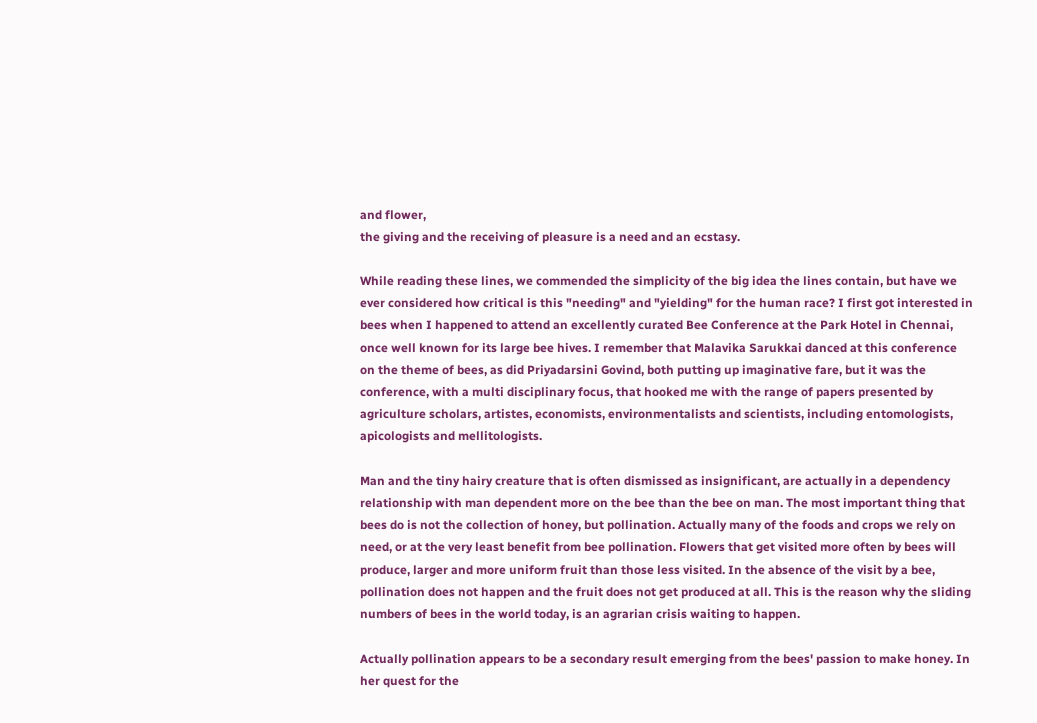and flower,
the giving and the receiving of pleasure is a need and an ecstasy.

While reading these lines, we commended the simplicity of the big idea the lines contain, but have we ever considered how critical is this "needing" and "yielding" for the human race? I first got interested in bees when I happened to attend an excellently curated Bee Conference at the Park Hotel in Chennai, once well known for its large bee hives. I remember that Malavika Sarukkai danced at this conference on the theme of bees, as did Priyadarsini Govind, both putting up imaginative fare, but it was the conference, with a multi disciplinary focus, that hooked me with the range of papers presented by agriculture scholars, artistes, economists, environmentalists and scientists, including entomologists, apicologists and mellitologists.

Man and the tiny hairy creature that is often dismissed as insignificant, are actually in a dependency relationship with man dependent more on the bee than the bee on man. The most important thing that bees do is not the collection of honey, but pollination. Actually many of the foods and crops we rely on need, or at the very least benefit from bee pollination. Flowers that get visited more often by bees will produce, larger and more uniform fruit than those less visited. In the absence of the visit by a bee, pollination does not happen and the fruit does not get produced at all. This is the reason why the sliding numbers of bees in the world today, is an agrarian crisis waiting to happen.

Actually pollination appears to be a secondary result emerging from the bees' passion to make honey. In her quest for the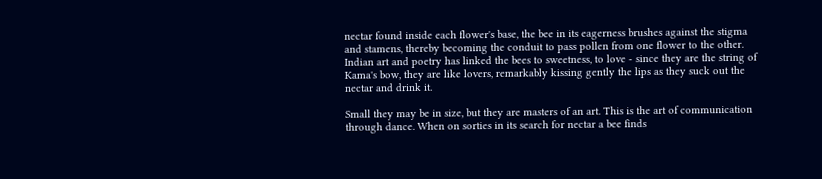nectar found inside each flower's base, the bee in its eagerness brushes against the stigma and stamens, thereby becoming the conduit to pass pollen from one flower to the other. Indian art and poetry has linked the bees to sweetness, to love - since they are the string of Kama's bow, they are like lovers, remarkably kissing gently the lips as they suck out the nectar and drink it.

Small they may be in size, but they are masters of an art. This is the art of communication through dance. When on sorties in its search for nectar a bee finds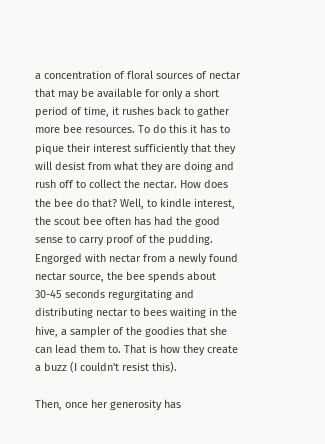a concentration of floral sources of nectar that may be available for only a short period of time, it rushes back to gather more bee resources. To do this it has to pique their interest sufficiently that they will desist from what they are doing and rush off to collect the nectar. How does the bee do that? Well, to kindle interest, the scout bee often has had the good sense to carry proof of the pudding. Engorged with nectar from a newly found nectar source, the bee spends about 30-45 seconds regurgitating and distributing nectar to bees waiting in the hive, a sampler of the goodies that she can lead them to. That is how they create a buzz (I couldn't resist this).

Then, once her generosity has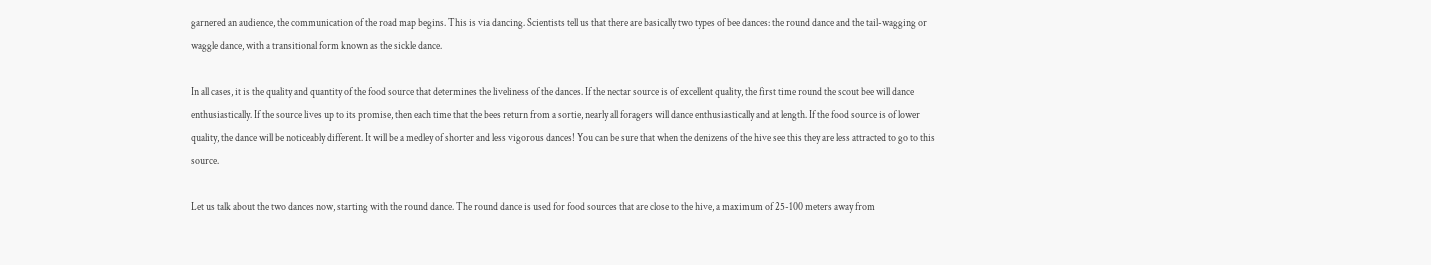garnered an audience, the communication of the road map begins. This is via dancing. Scientists tell us that there are basically two types of bee dances: the round dance and the tail-wagging or waggle dance, with a transitional form known as the sickle dance.

In all cases, it is the quality and quantity of the food source that determines the liveliness of the dances. If the nectar source is of excellent quality, the first time round the scout bee will dance enthusiastically. If the source lives up to its promise, then each time that the bees return from a sortie, nearly all foragers will dance enthusiastically and at length. If the food source is of lower quality, the dance will be noticeably different. It will be a medley of shorter and less vigorous dances! You can be sure that when the denizens of the hive see this they are less attracted to go to this source.

Let us talk about the two dances now, starting with the round dance. The round dance is used for food sources that are close to the hive, a maximum of 25-100 meters away from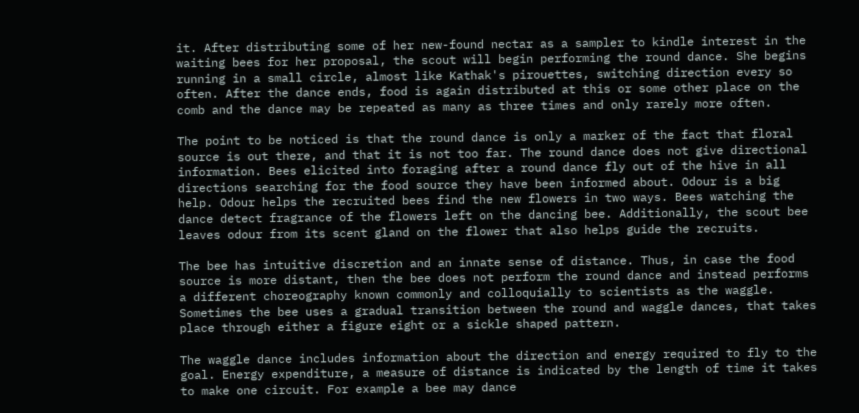it. After distributing some of her new-found nectar as a sampler to kindle interest in the waiting bees for her proposal, the scout will begin performing the round dance. She begins running in a small circle, almost like Kathak's pirouettes, switching direction every so often. After the dance ends, food is again distributed at this or some other place on the comb and the dance may be repeated as many as three times and only rarely more often.

The point to be noticed is that the round dance is only a marker of the fact that floral source is out there, and that it is not too far. The round dance does not give directional information. Bees elicited into foraging after a round dance fly out of the hive in all directions searching for the food source they have been informed about. Odour is a big help. Odour helps the recruited bees find the new flowers in two ways. Bees watching the dance detect fragrance of the flowers left on the dancing bee. Additionally, the scout bee leaves odour from its scent gland on the flower that also helps guide the recruits.

The bee has intuitive discretion and an innate sense of distance. Thus, in case the food source is more distant, then the bee does not perform the round dance and instead performs a different choreography known commonly and colloquially to scientists as the waggle. Sometimes the bee uses a gradual transition between the round and waggle dances, that takes place through either a figure eight or a sickle shaped pattern.

The waggle dance includes information about the direction and energy required to fly to the goal. Energy expenditure, a measure of distance is indicated by the length of time it takes to make one circuit. For example a bee may dance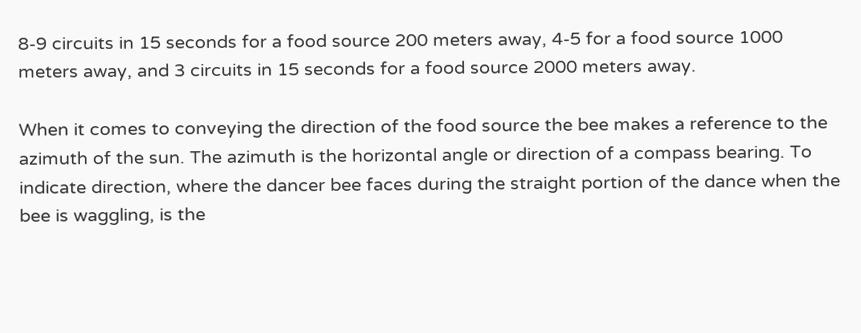8-9 circuits in 15 seconds for a food source 200 meters away, 4-5 for a food source 1000 meters away, and 3 circuits in 15 seconds for a food source 2000 meters away.

When it comes to conveying the direction of the food source the bee makes a reference to the azimuth of the sun. The azimuth is the horizontal angle or direction of a compass bearing. To indicate direction, where the dancer bee faces during the straight portion of the dance when the bee is waggling, is the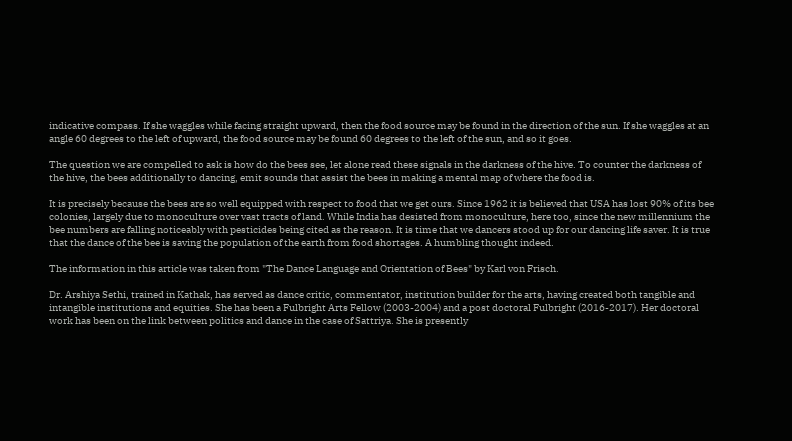indicative compass. If she waggles while facing straight upward, then the food source may be found in the direction of the sun. If she waggles at an angle 60 degrees to the left of upward, the food source may be found 60 degrees to the left of the sun, and so it goes.

The question we are compelled to ask is how do the bees see, let alone read these signals in the darkness of the hive. To counter the darkness of the hive, the bees additionally to dancing, emit sounds that assist the bees in making a mental map of where the food is.

It is precisely because the bees are so well equipped with respect to food that we get ours. Since 1962 it is believed that USA has lost 90% of its bee colonies, largely due to monoculture over vast tracts of land. While India has desisted from monoculture, here too, since the new millennium the bee numbers are falling noticeably with pesticides being cited as the reason. It is time that we dancers stood up for our dancing life saver. It is true that the dance of the bee is saving the population of the earth from food shortages. A humbling thought indeed.

The information in this article was taken from "The Dance Language and Orientation of Bees" by Karl von Frisch.

Dr. Arshiya Sethi, trained in Kathak, has served as dance critic, commentator, institution builder for the arts, having created both tangible and intangible institutions and equities. She has been a Fulbright Arts Fellow (2003-2004) and a post doctoral Fulbright (2016-2017). Her doctoral work has been on the link between politics and dance in the case of Sattriya. She is presently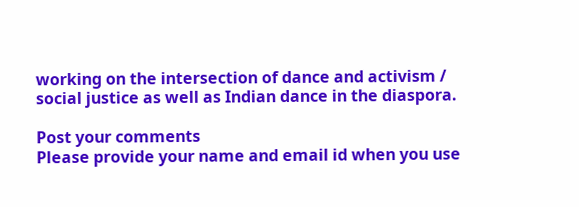working on the intersection of dance and activism / social justice as well as Indian dance in the diaspora.

Post your comments
Please provide your name and email id when you use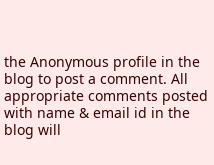the Anonymous profile in the blog to post a comment. All appropriate comments posted with name & email id in the blog will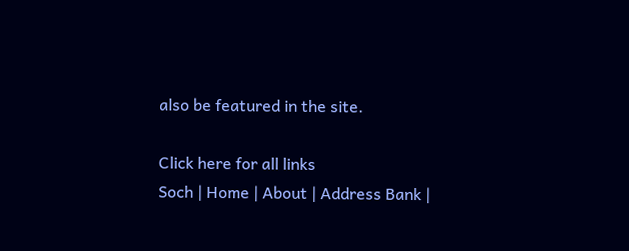also be featured in the site.

Click here for all links
Soch | Home | About | Address Bank |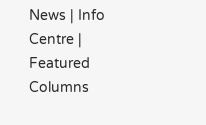News | Info Centre | Featured Columns